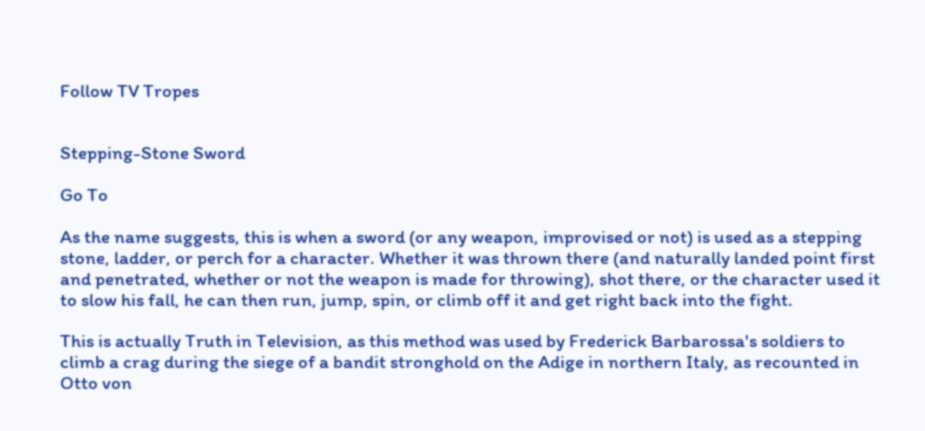Follow TV Tropes


Stepping-Stone Sword

Go To

As the name suggests, this is when a sword (or any weapon, improvised or not) is used as a stepping stone, ladder, or perch for a character. Whether it was thrown there (and naturally landed point first and penetrated, whether or not the weapon is made for throwing), shot there, or the character used it to slow his fall, he can then run, jump, spin, or climb off it and get right back into the fight.

This is actually Truth in Television, as this method was used by Frederick Barbarossa's soldiers to climb a crag during the siege of a bandit stronghold on the Adige in northern Italy, as recounted in Otto von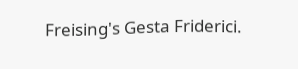Freising's Gesta Friderici.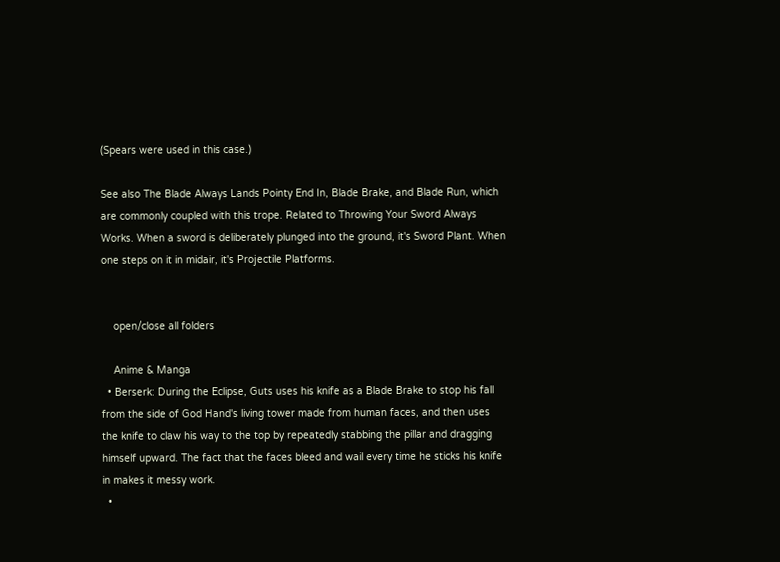(Spears were used in this case.)

See also The Blade Always Lands Pointy End In, Blade Brake, and Blade Run, which are commonly coupled with this trope. Related to Throwing Your Sword Always Works. When a sword is deliberately plunged into the ground, it's Sword Plant. When one steps on it in midair, it's Projectile Platforms.


    open/close all folders

    Anime & Manga
  • Berserk: During the Eclipse, Guts uses his knife as a Blade Brake to stop his fall from the side of God Hand's living tower made from human faces, and then uses the knife to claw his way to the top by repeatedly stabbing the pillar and dragging himself upward. The fact that the faces bleed and wail every time he sticks his knife in makes it messy work.
  •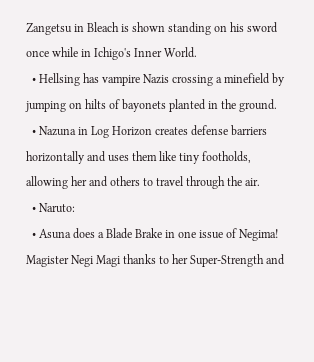Zangetsu in Bleach is shown standing on his sword once while in Ichigo's Inner World.
  • Hellsing has vampire Nazis crossing a minefield by jumping on hilts of bayonets planted in the ground.
  • Nazuna in Log Horizon creates defense barriers horizontally and uses them like tiny footholds, allowing her and others to travel through the air.
  • Naruto:
  • Asuna does a Blade Brake in one issue of Negima! Magister Negi Magi thanks to her Super-Strength and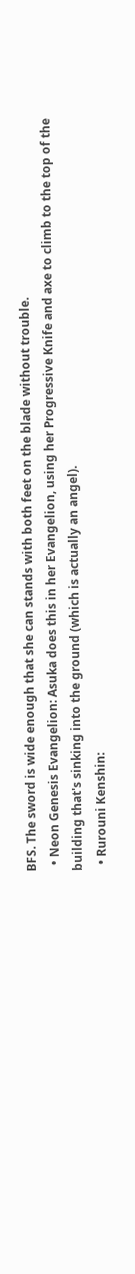BFS. The sword is wide enough that she can stands with both feet on the blade without trouble.
  • Neon Genesis Evangelion: Asuka does this in her Evangelion, using her Progressive Knife and axe to climb to the top of the building that's sinking into the ground (which is actually an angel).
  • Rurouni Kenshin: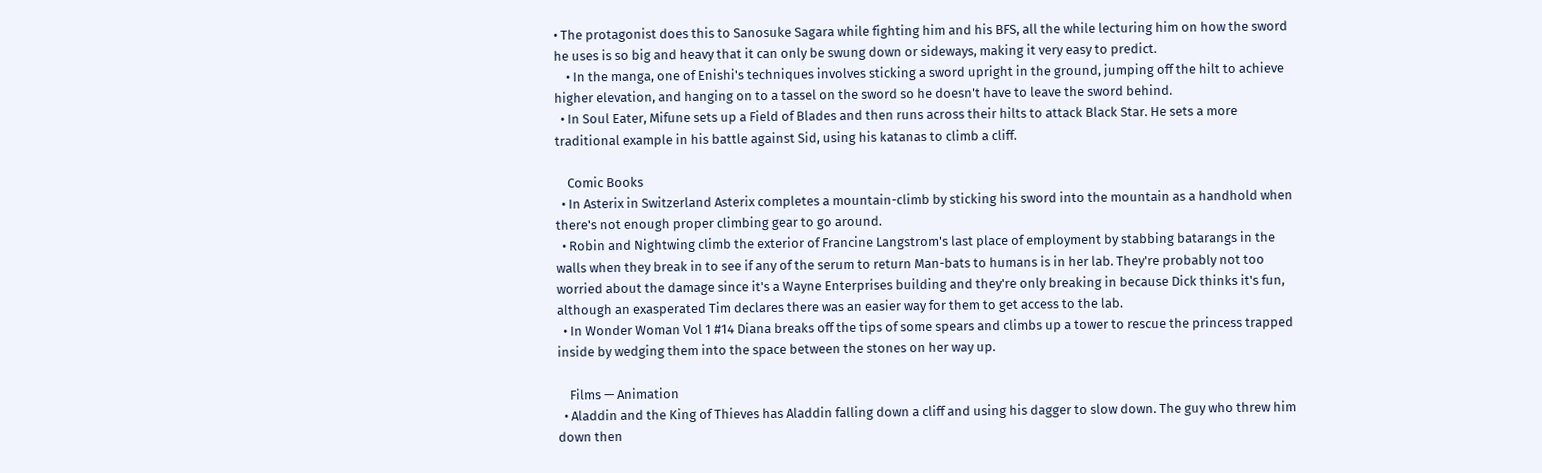• The protagonist does this to Sanosuke Sagara while fighting him and his BFS, all the while lecturing him on how the sword he uses is so big and heavy that it can only be swung down or sideways, making it very easy to predict.
    • In the manga, one of Enishi's techniques involves sticking a sword upright in the ground, jumping off the hilt to achieve higher elevation, and hanging on to a tassel on the sword so he doesn't have to leave the sword behind.
  • In Soul Eater, Mifune sets up a Field of Blades and then runs across their hilts to attack Black Star. He sets a more traditional example in his battle against Sid, using his katanas to climb a cliff.

    Comic Books
  • In Asterix in Switzerland Asterix completes a mountain-climb by sticking his sword into the mountain as a handhold when there's not enough proper climbing gear to go around.
  • Robin and Nightwing climb the exterior of Francine Langstrom's last place of employment by stabbing batarangs in the walls when they break in to see if any of the serum to return Man-bats to humans is in her lab. They're probably not too worried about the damage since it's a Wayne Enterprises building and they're only breaking in because Dick thinks it's fun, although an exasperated Tim declares there was an easier way for them to get access to the lab.
  • In Wonder Woman Vol 1 #14 Diana breaks off the tips of some spears and climbs up a tower to rescue the princess trapped inside by wedging them into the space between the stones on her way up.

    Films — Animation
  • Aladdin and the King of Thieves has Aladdin falling down a cliff and using his dagger to slow down. The guy who threw him down then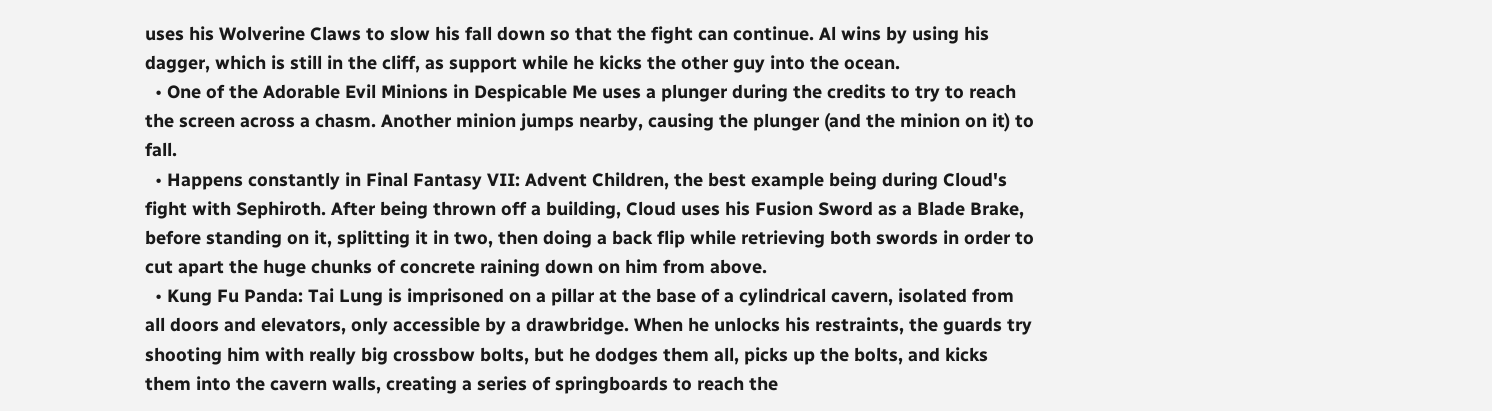uses his Wolverine Claws to slow his fall down so that the fight can continue. Al wins by using his dagger, which is still in the cliff, as support while he kicks the other guy into the ocean.
  • One of the Adorable Evil Minions in Despicable Me uses a plunger during the credits to try to reach the screen across a chasm. Another minion jumps nearby, causing the plunger (and the minion on it) to fall.
  • Happens constantly in Final Fantasy VII: Advent Children, the best example being during Cloud's fight with Sephiroth. After being thrown off a building, Cloud uses his Fusion Sword as a Blade Brake, before standing on it, splitting it in two, then doing a back flip while retrieving both swords in order to cut apart the huge chunks of concrete raining down on him from above.
  • Kung Fu Panda: Tai Lung is imprisoned on a pillar at the base of a cylindrical cavern, isolated from all doors and elevators, only accessible by a drawbridge. When he unlocks his restraints, the guards try shooting him with really big crossbow bolts, but he dodges them all, picks up the bolts, and kicks them into the cavern walls, creating a series of springboards to reach the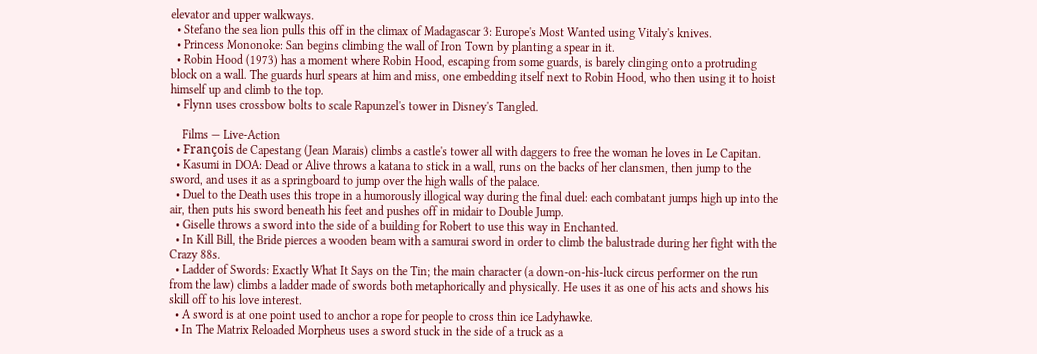elevator and upper walkways.
  • Stefano the sea lion pulls this off in the climax of Madagascar 3: Europe's Most Wanted using Vitaly's knives.
  • Princess Mononoke: San begins climbing the wall of Iron Town by planting a spear in it.
  • Robin Hood (1973) has a moment where Robin Hood, escaping from some guards, is barely clinging onto a protruding block on a wall. The guards hurl spears at him and miss, one embedding itself next to Robin Hood, who then using it to hoist himself up and climb to the top.
  • Flynn uses crossbow bolts to scale Rapunzel's tower in Disney's Tangled.

    Films — Live-Action
  • François de Capestang (Jean Marais) climbs a castle's tower all with daggers to free the woman he loves in Le Capitan.
  • Kasumi in DOA: Dead or Alive throws a katana to stick in a wall, runs on the backs of her clansmen, then jump to the sword, and uses it as a springboard to jump over the high walls of the palace.
  • Duel to the Death uses this trope in a humorously illogical way during the final duel: each combatant jumps high up into the air, then puts his sword beneath his feet and pushes off in midair to Double Jump.
  • Giselle throws a sword into the side of a building for Robert to use this way in Enchanted.
  • In Kill Bill, the Bride pierces a wooden beam with a samurai sword in order to climb the balustrade during her fight with the Crazy 88s.
  • Ladder of Swords: Exactly What It Says on the Tin; the main character (a down-on-his-luck circus performer on the run from the law) climbs a ladder made of swords both metaphorically and physically. He uses it as one of his acts and shows his skill off to his love interest.
  • A sword is at one point used to anchor a rope for people to cross thin ice Ladyhawke.
  • In The Matrix Reloaded Morpheus uses a sword stuck in the side of a truck as a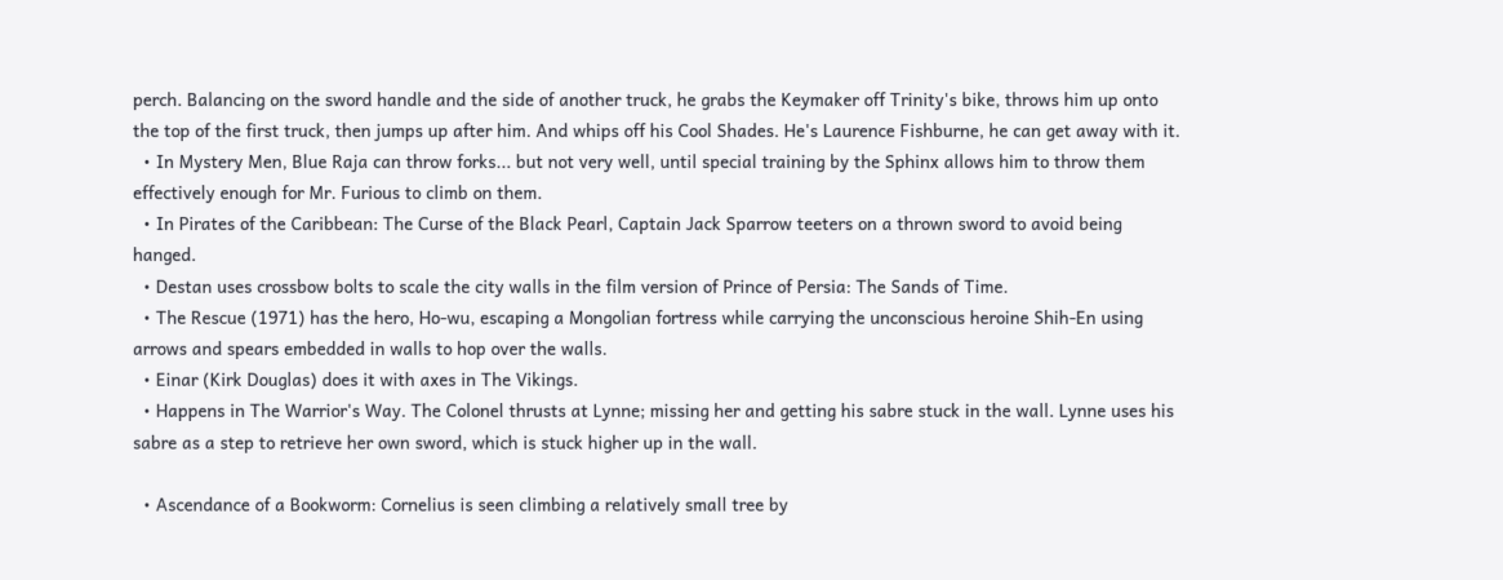perch. Balancing on the sword handle and the side of another truck, he grabs the Keymaker off Trinity's bike, throws him up onto the top of the first truck, then jumps up after him. And whips off his Cool Shades. He's Laurence Fishburne, he can get away with it.
  • In Mystery Men, Blue Raja can throw forks... but not very well, until special training by the Sphinx allows him to throw them effectively enough for Mr. Furious to climb on them.
  • In Pirates of the Caribbean: The Curse of the Black Pearl, Captain Jack Sparrow teeters on a thrown sword to avoid being hanged.
  • Destan uses crossbow bolts to scale the city walls in the film version of Prince of Persia: The Sands of Time.
  • The Rescue (1971) has the hero, Ho-wu, escaping a Mongolian fortress while carrying the unconscious heroine Shih-En using arrows and spears embedded in walls to hop over the walls.
  • Einar (Kirk Douglas) does it with axes in The Vikings.
  • Happens in The Warrior's Way. The Colonel thrusts at Lynne; missing her and getting his sabre stuck in the wall. Lynne uses his sabre as a step to retrieve her own sword, which is stuck higher up in the wall.

  • Ascendance of a Bookworm: Cornelius is seen climbing a relatively small tree by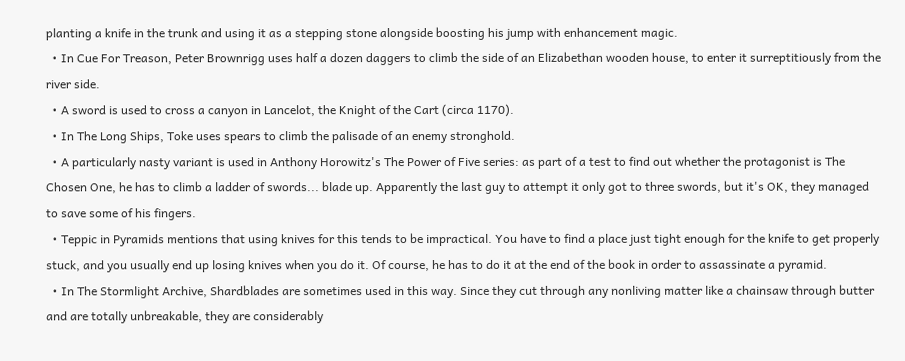planting a knife in the trunk and using it as a stepping stone alongside boosting his jump with enhancement magic.
  • In Cue For Treason, Peter Brownrigg uses half a dozen daggers to climb the side of an Elizabethan wooden house, to enter it surreptitiously from the river side.
  • A sword is used to cross a canyon in Lancelot, the Knight of the Cart (circa 1170).
  • In The Long Ships, Toke uses spears to climb the palisade of an enemy stronghold.
  • A particularly nasty variant is used in Anthony Horowitz's The Power of Five series: as part of a test to find out whether the protagonist is The Chosen One, he has to climb a ladder of swords... blade up. Apparently the last guy to attempt it only got to three swords, but it's OK, they managed to save some of his fingers.
  • Teppic in Pyramids mentions that using knives for this tends to be impractical. You have to find a place just tight enough for the knife to get properly stuck, and you usually end up losing knives when you do it. Of course, he has to do it at the end of the book in order to assassinate a pyramid.
  • In The Stormlight Archive, Shardblades are sometimes used in this way. Since they cut through any nonliving matter like a chainsaw through butter and are totally unbreakable, they are considerably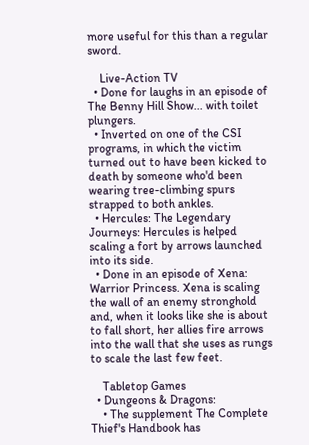more useful for this than a regular sword.

    Live-Action TV
  • Done for laughs in an episode of The Benny Hill Show... with toilet plungers.
  • Inverted on one of the CSI programs, in which the victim turned out to have been kicked to death by someone who'd been wearing tree-climbing spurs strapped to both ankles.
  • Hercules: The Legendary Journeys: Hercules is helped scaling a fort by arrows launched into its side.
  • Done in an episode of Xena: Warrior Princess. Xena is scaling the wall of an enemy stronghold and, when it looks like she is about to fall short, her allies fire arrows into the wall that she uses as rungs to scale the last few feet.

    Tabletop Games
  • Dungeons & Dragons:
    • The supplement The Complete Thief's Handbook has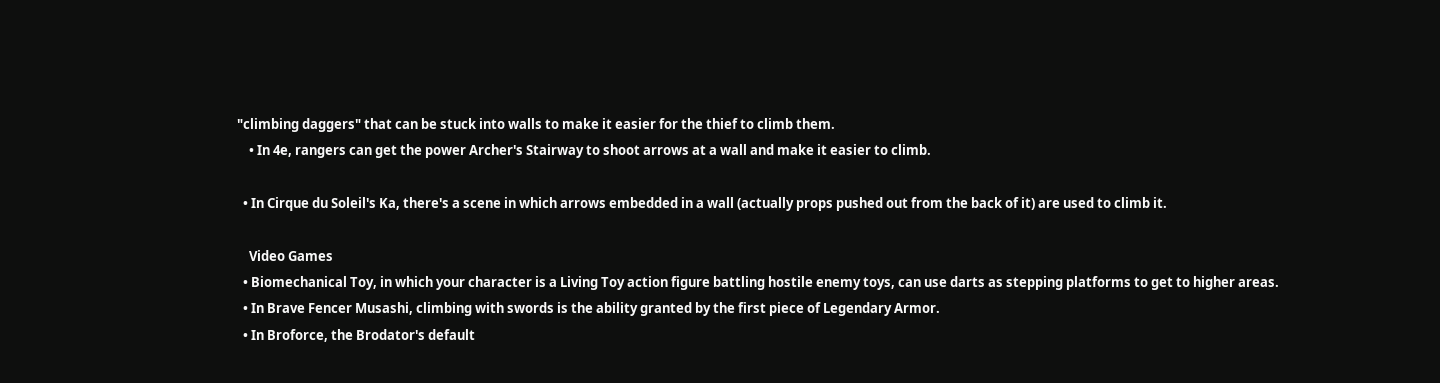"climbing daggers" that can be stuck into walls to make it easier for the thief to climb them.
    • In 4e, rangers can get the power Archer's Stairway to shoot arrows at a wall and make it easier to climb.

  • In Cirque du Soleil's Ka, there's a scene in which arrows embedded in a wall (actually props pushed out from the back of it) are used to climb it.

    Video Games
  • Biomechanical Toy, in which your character is a Living Toy action figure battling hostile enemy toys, can use darts as stepping platforms to get to higher areas.
  • In Brave Fencer Musashi, climbing with swords is the ability granted by the first piece of Legendary Armor.
  • In Broforce, the Brodator's default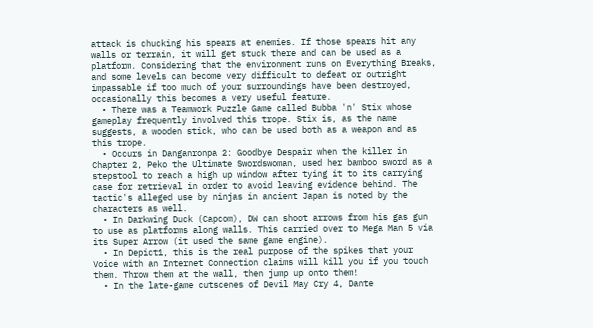attack is chucking his spears at enemies. If those spears hit any walls or terrain, it will get stuck there and can be used as a platform. Considering that the environment runs on Everything Breaks, and some levels can become very difficult to defeat or outright impassable if too much of your surroundings have been destroyed, occasionally this becomes a very useful feature.
  • There was a Teamwork Puzzle Game called Bubba 'n' Stix whose gameplay frequently involved this trope. Stix is, as the name suggests, a wooden stick, who can be used both as a weapon and as this trope.
  • Occurs in Danganronpa 2: Goodbye Despair when the killer in Chapter 2, Peko the Ultimate Swordswoman, used her bamboo sword as a stepstool to reach a high up window after tying it to its carrying case for retrieval in order to avoid leaving evidence behind. The tactic's alleged use by ninjas in ancient Japan is noted by the characters as well.
  • In Darkwing Duck (Capcom), DW can shoot arrows from his gas gun to use as platforms along walls. This carried over to Mega Man 5 via its Super Arrow (it used the same game engine).
  • In Depict1, this is the real purpose of the spikes that your Voice with an Internet Connection claims will kill you if you touch them. Throw them at the wall, then jump up onto them!
  • In the late-game cutscenes of Devil May Cry 4, Dante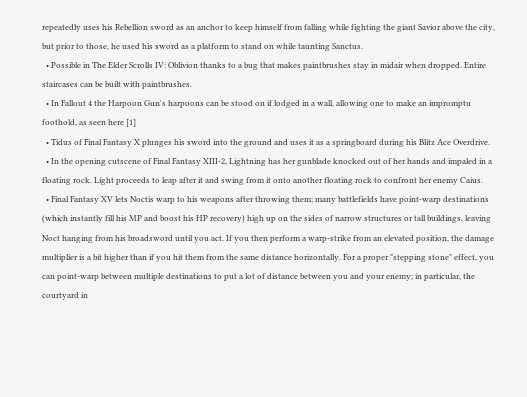repeatedly uses his Rebellion sword as an anchor to keep himself from falling while fighting the giant Savior above the city, but prior to those, he used his sword as a platform to stand on while taunting Sanctus.
  • Possible in The Elder Scrolls IV: Oblivion thanks to a bug that makes paintbrushes stay in midair when dropped. Entire staircases can be built with paintbrushes.
  • In Fallout 4 the Harpoon Gun's harpoons can be stood on if lodged in a wall, allowing one to make an impromptu foothold, as seen here [1]
  • Tidus of Final Fantasy X plunges his sword into the ground and uses it as a springboard during his Blitz Ace Overdrive.
  • In the opening cutscene of Final Fantasy XIII-2, Lightning has her gunblade knocked out of her hands and impaled in a floating rock. Light proceeds to leap after it and swing from it onto another floating rock to confront her enemy Caius.
  • Final Fantasy XV lets Noctis warp to his weapons after throwing them; many battlefields have point-warp destinations (which instantly fill his MP and boost his HP recovery) high up on the sides of narrow structures or tall buildings, leaving Noct hanging from his broadsword until you act. If you then perform a warp-strike from an elevated position, the damage multiplier is a bit higher than if you hit them from the same distance horizontally. For a proper "stepping stone" effect, you can point-warp between multiple destinations to put a lot of distance between you and your enemy; in particular, the courtyard in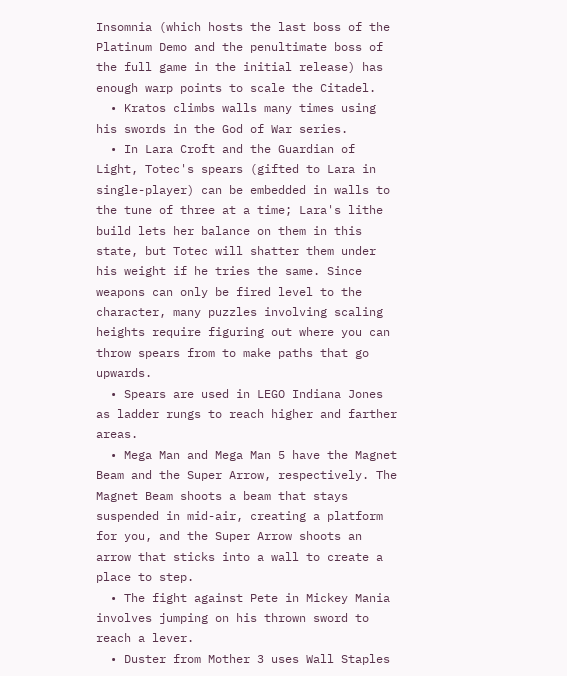Insomnia (which hosts the last boss of the Platinum Demo and the penultimate boss of the full game in the initial release) has enough warp points to scale the Citadel.
  • Kratos climbs walls many times using his swords in the God of War series.
  • In Lara Croft and the Guardian of Light, Totec's spears (gifted to Lara in single-player) can be embedded in walls to the tune of three at a time; Lara's lithe build lets her balance on them in this state, but Totec will shatter them under his weight if he tries the same. Since weapons can only be fired level to the character, many puzzles involving scaling heights require figuring out where you can throw spears from to make paths that go upwards.
  • Spears are used in LEGO Indiana Jones as ladder rungs to reach higher and farther areas.
  • Mega Man and Mega Man 5 have the Magnet Beam and the Super Arrow, respectively. The Magnet Beam shoots a beam that stays suspended in mid-air, creating a platform for you, and the Super Arrow shoots an arrow that sticks into a wall to create a place to step.
  • The fight against Pete in Mickey Mania involves jumping on his thrown sword to reach a lever.
  • Duster from Mother 3 uses Wall Staples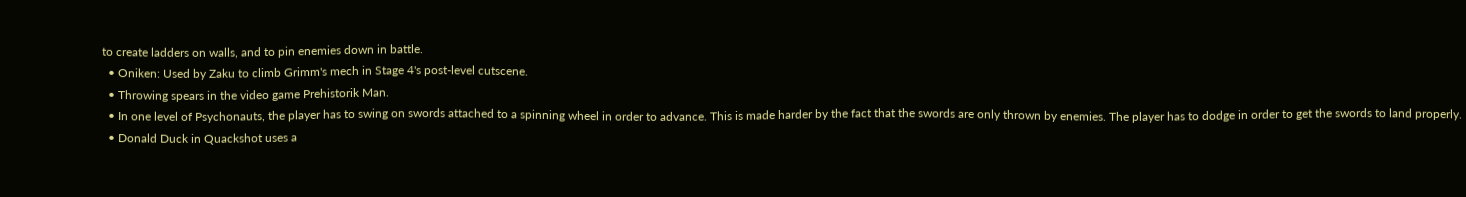to create ladders on walls, and to pin enemies down in battle.
  • Oniken: Used by Zaku to climb Grimm's mech in Stage 4's post-level cutscene.
  • Throwing spears in the video game Prehistorik Man.
  • In one level of Psychonauts, the player has to swing on swords attached to a spinning wheel in order to advance. This is made harder by the fact that the swords are only thrown by enemies. The player has to dodge in order to get the swords to land properly.
  • Donald Duck in Quackshot uses a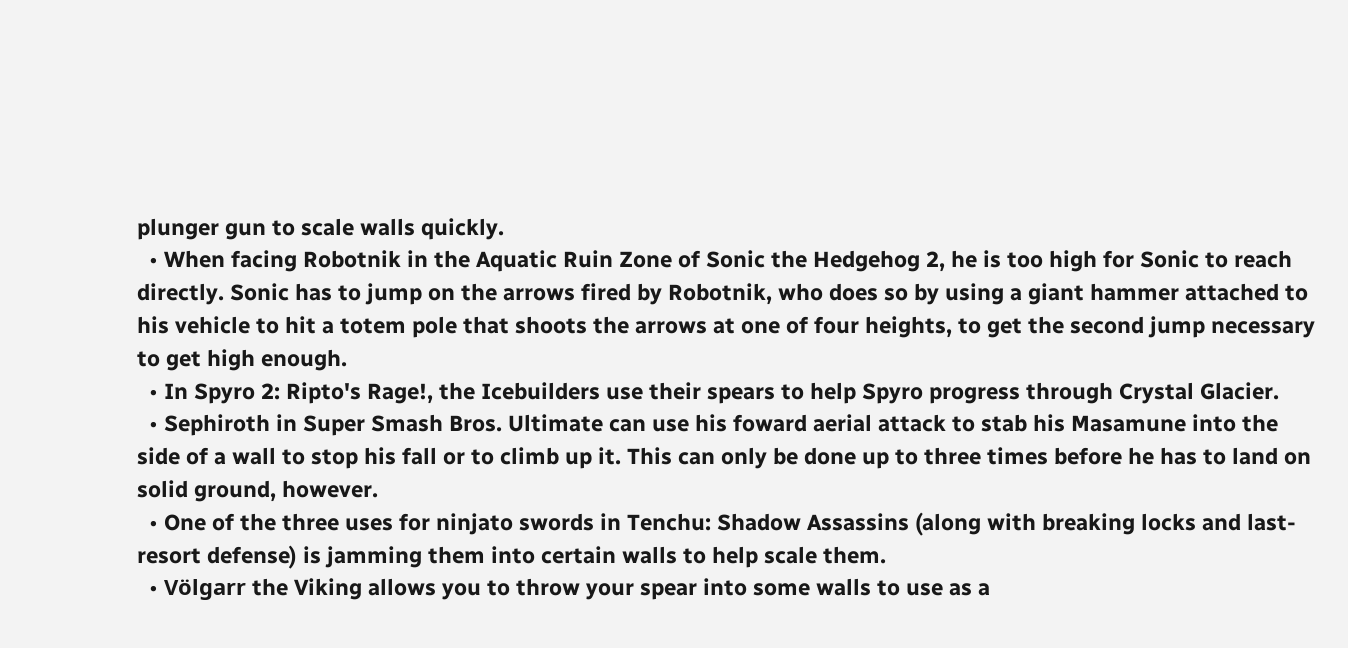plunger gun to scale walls quickly.
  • When facing Robotnik in the Aquatic Ruin Zone of Sonic the Hedgehog 2, he is too high for Sonic to reach directly. Sonic has to jump on the arrows fired by Robotnik, who does so by using a giant hammer attached to his vehicle to hit a totem pole that shoots the arrows at one of four heights, to get the second jump necessary to get high enough.
  • In Spyro 2: Ripto's Rage!, the Icebuilders use their spears to help Spyro progress through Crystal Glacier.
  • Sephiroth in Super Smash Bros. Ultimate can use his foward aerial attack to stab his Masamune into the side of a wall to stop his fall or to climb up it. This can only be done up to three times before he has to land on solid ground, however.
  • One of the three uses for ninjato swords in Tenchu: Shadow Assassins (along with breaking locks and last-resort defense) is jamming them into certain walls to help scale them.
  • Völgarr the Viking allows you to throw your spear into some walls to use as a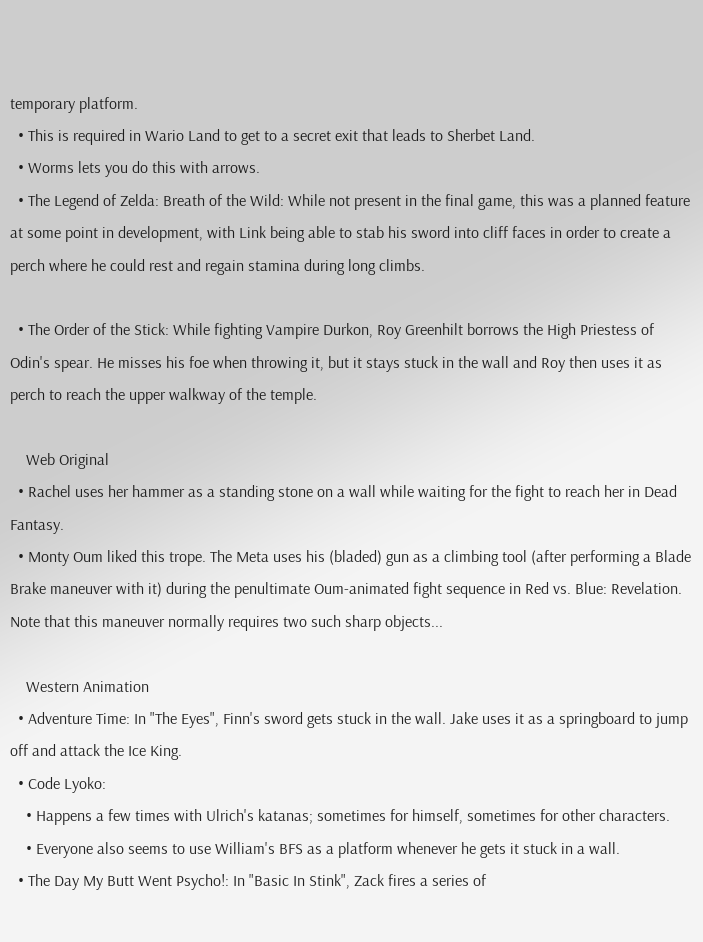temporary platform.
  • This is required in Wario Land to get to a secret exit that leads to Sherbet Land.
  • Worms lets you do this with arrows.
  • The Legend of Zelda: Breath of the Wild: While not present in the final game, this was a planned feature at some point in development, with Link being able to stab his sword into cliff faces in order to create a perch where he could rest and regain stamina during long climbs.

  • The Order of the Stick: While fighting Vampire Durkon, Roy Greenhilt borrows the High Priestess of Odin's spear. He misses his foe when throwing it, but it stays stuck in the wall and Roy then uses it as perch to reach the upper walkway of the temple.

    Web Original
  • Rachel uses her hammer as a standing stone on a wall while waiting for the fight to reach her in Dead Fantasy.
  • Monty Oum liked this trope. The Meta uses his (bladed) gun as a climbing tool (after performing a Blade Brake maneuver with it) during the penultimate Oum-animated fight sequence in Red vs. Blue: Revelation. Note that this maneuver normally requires two such sharp objects...

    Western Animation
  • Adventure Time: In "The Eyes", Finn's sword gets stuck in the wall. Jake uses it as a springboard to jump off and attack the Ice King.
  • Code Lyoko:
    • Happens a few times with Ulrich's katanas; sometimes for himself, sometimes for other characters.
    • Everyone also seems to use William's BFS as a platform whenever he gets it stuck in a wall.
  • The Day My Butt Went Psycho!: In "Basic In Stink", Zack fires a series of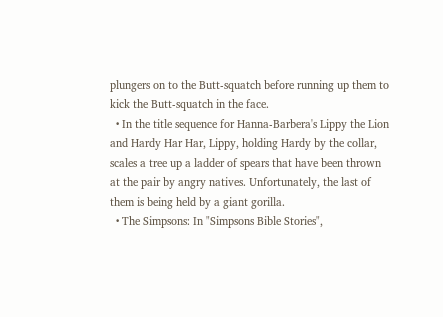plungers on to the Butt-squatch before running up them to kick the Butt-squatch in the face.
  • In the title sequence for Hanna-Barbera's Lippy the Lion and Hardy Har Har, Lippy, holding Hardy by the collar, scales a tree up a ladder of spears that have been thrown at the pair by angry natives. Unfortunately, the last of them is being held by a giant gorilla.
  • The Simpsons: In "Simpsons Bible Stories",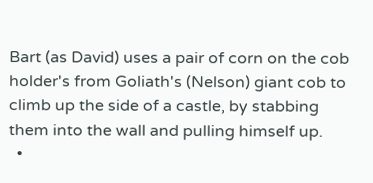Bart (as David) uses a pair of corn on the cob holder's from Goliath's (Nelson) giant cob to climb up the side of a castle, by stabbing them into the wall and pulling himself up.
  •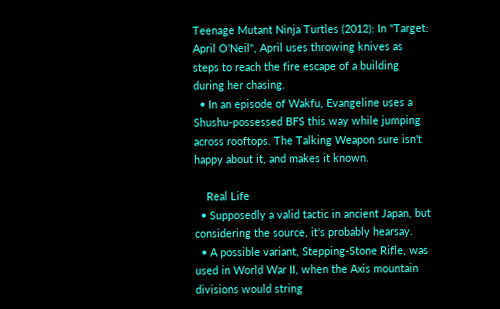Teenage Mutant Ninja Turtles (2012): In "Target: April O'Neil", April uses throwing knives as steps to reach the fire escape of a building during her chasing.
  • In an episode of Wakfu, Evangeline uses a Shushu-possessed BFS this way while jumping across rooftops. The Talking Weapon sure isn't happy about it, and makes it known.

    Real Life
  • Supposedly a valid tactic in ancient Japan, but considering the source, it's probably hearsay.
  • A possible variant, Stepping-Stone Rifle, was used in World War II, when the Axis mountain divisions would string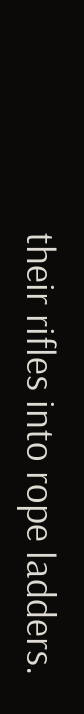their rifles into rope ladders.